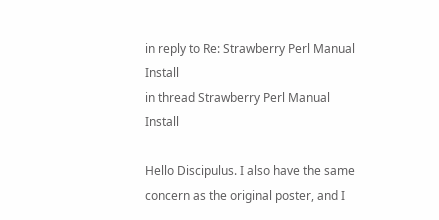in reply to Re: Strawberry Perl Manual Install
in thread Strawberry Perl Manual Install

Hello Discipulus. I also have the same concern as the original poster, and I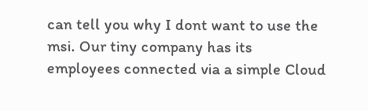can tell you why I dont want to use the msi. Our tiny company has its employees connected via a simple Cloud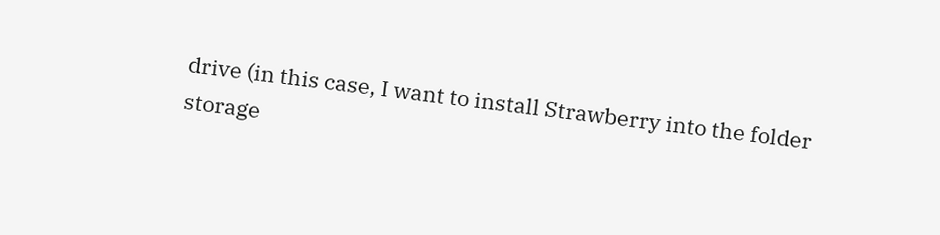drive (in this case, I want to install Strawberry into the folder storage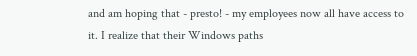and am hoping that - presto! - my employees now all have access to it. I realize that their Windows paths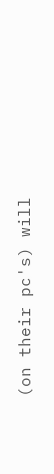(on their pc's) will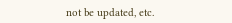not be updated, etc.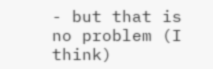- but that is no problem (I think)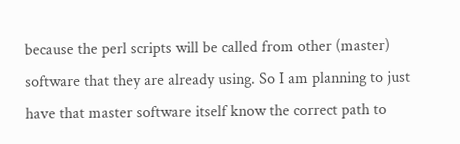because the perl scripts will be called from other (master) software that they are already using. So I am planning to just have that master software itself know the correct path to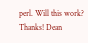perl. Will this work? Thanks! Dean